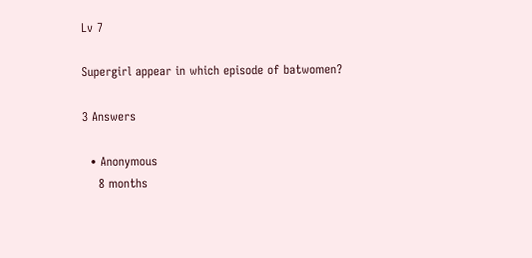Lv 7

Supergirl appear in which episode of batwomen?

3 Answers

  • Anonymous
    8 months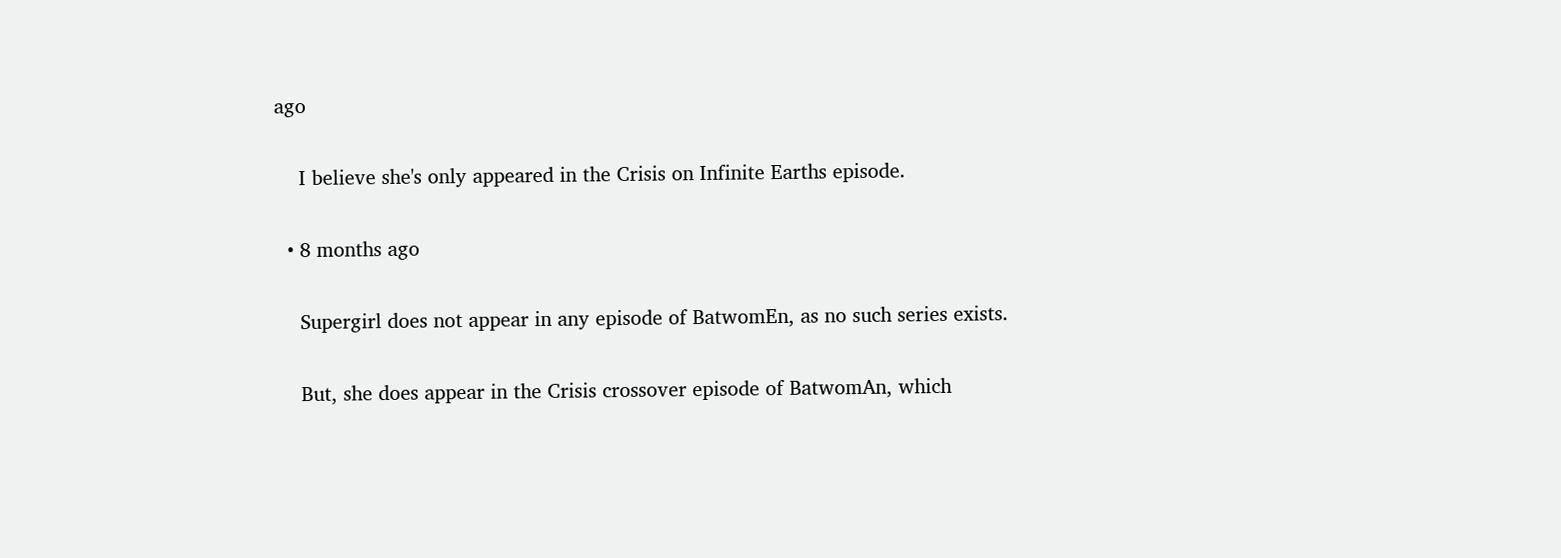ago

    I believe she's only appeared in the Crisis on Infinite Earths episode.

  • 8 months ago

    Supergirl does not appear in any episode of BatwomEn, as no such series exists.

    But, she does appear in the Crisis crossover episode of BatwomAn, which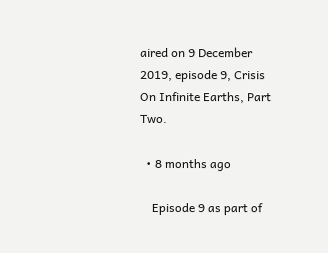aired on 9 December 2019, episode 9, Crisis On Infinite Earths, Part Two.

  • 8 months ago

    Episode 9 as part of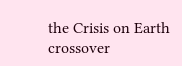the Crisis on Earth crossover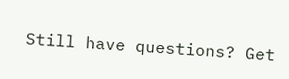Still have questions? Get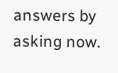answers by asking now.